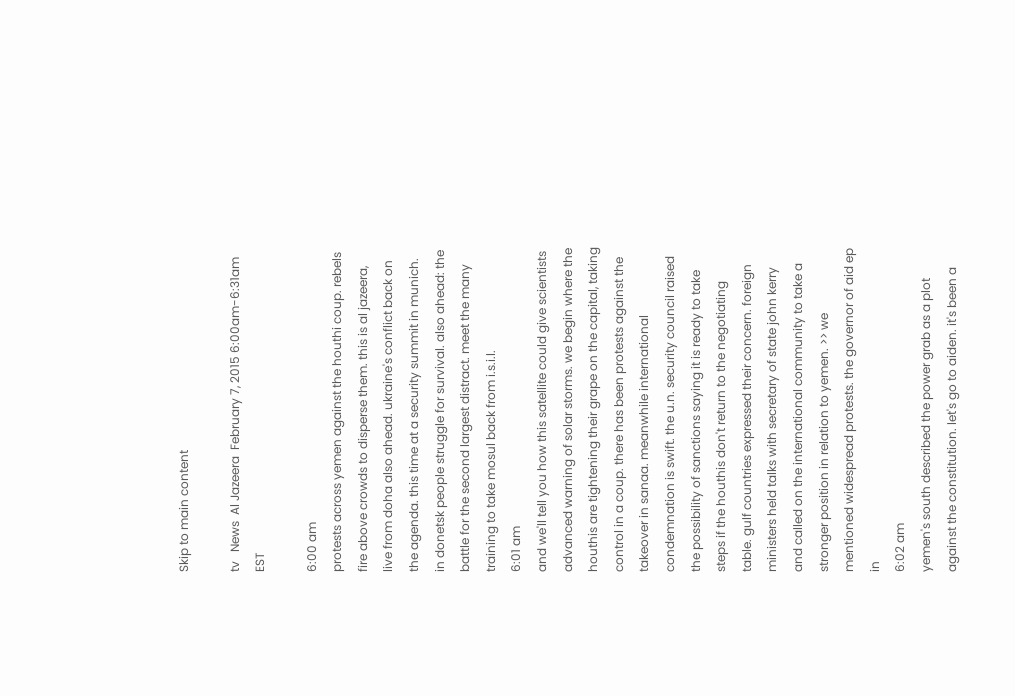Skip to main content

tv   News  Al Jazeera  February 7, 2015 6:00am-6:31am EST

6:00 am
protests across yemen against the houthi coup. rebels fire above crowds to disperse them. this is al jazeera, live from doha also ahead. ukraine's conflict back on the agenda. this time at a security summit in munich. in donetsk people struggle for survival. also ahead: the battle for the second largest distract. meet the many training to take mosul back from i.s.i.l.
6:01 am
and we'll tell you how this satellite could give scientists advanced warning of solar storms. we begin where the houthis are tightening their grape on the capital, taking control in a coup. there has been protests against the takeover in sanaa. meanwhile international condemnation is swift. the u.n. security council raised the possibility of sanctions saying it is ready to take steps if the houthis don't return to the negotiating table. gulf countries expressed their concern. foreign ministers held talks with secretary of state john kerry and called on the international community to take a stronger position in relation to yemen. >> we mentioned widespread protests. the governor of aid ep in
6:02 am
yemen's south described the power grab as a plot against the constitution. let's go to aiden. it's been a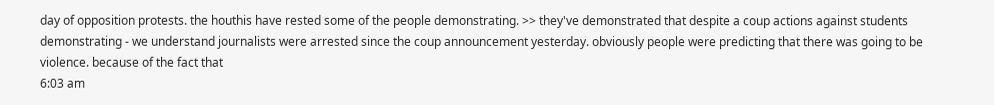day of opposition protests. the houthis have rested some of the people demonstrating. >> they've demonstrated that despite a coup actions against students demonstrating - we understand journalists were arrested since the coup announcement yesterday. obviously people were predicting that there was going to be violence. because of the fact that
6:03 am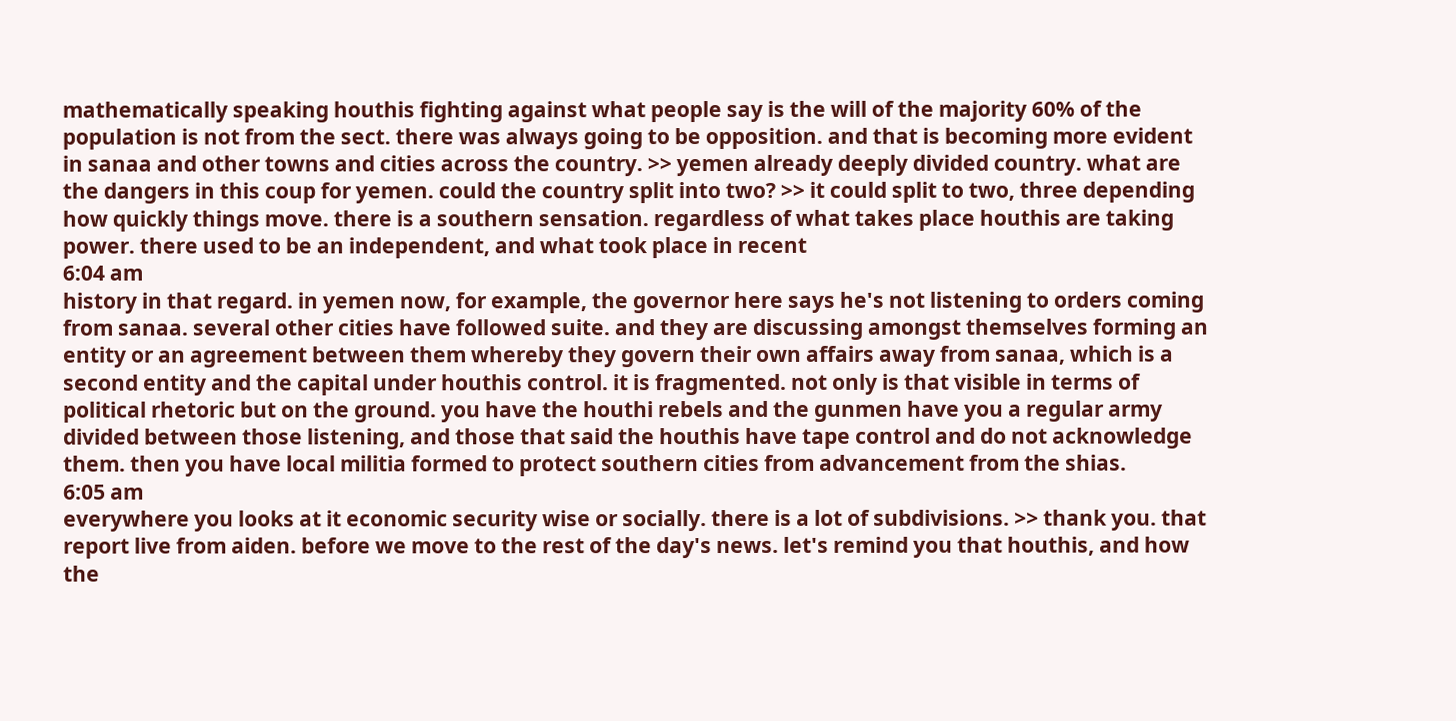mathematically speaking houthis fighting against what people say is the will of the majority 60% of the population is not from the sect. there was always going to be opposition. and that is becoming more evident in sanaa and other towns and cities across the country. >> yemen already deeply divided country. what are the dangers in this coup for yemen. could the country split into two? >> it could split to two, three depending how quickly things move. there is a southern sensation. regardless of what takes place houthis are taking power. there used to be an independent, and what took place in recent
6:04 am
history in that regard. in yemen now, for example, the governor here says he's not listening to orders coming from sanaa. several other cities have followed suite. and they are discussing amongst themselves forming an entity or an agreement between them whereby they govern their own affairs away from sanaa, which is a second entity and the capital under houthis control. it is fragmented. not only is that visible in terms of political rhetoric but on the ground. you have the houthi rebels and the gunmen have you a regular army divided between those listening, and those that said the houthis have tape control and do not acknowledge them. then you have local militia formed to protect southern cities from advancement from the shias.
6:05 am
everywhere you looks at it economic security wise or socially. there is a lot of subdivisions. >> thank you. that report live from aiden. before we move to the rest of the day's news. let's remind you that houthis, and how the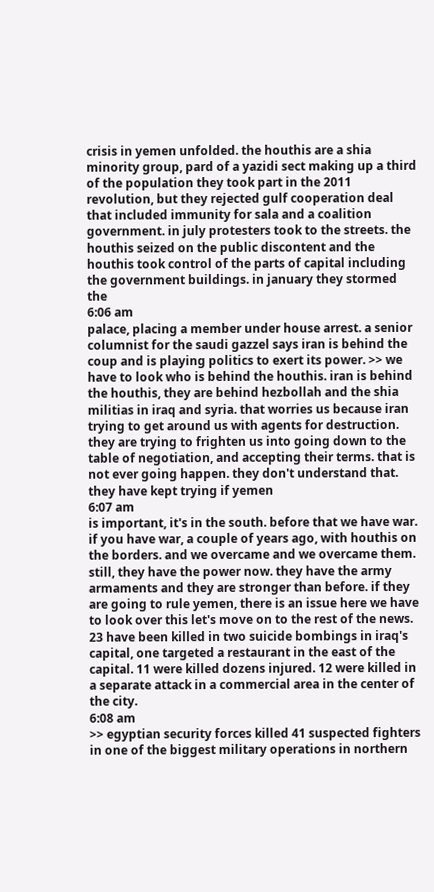crisis in yemen unfolded. the houthis are a shia minority group, pard of a yazidi sect making up a third of the population they took part in the 2011 revolution, but they rejected gulf cooperation deal that included immunity for sala and a coalition government. in july protesters took to the streets. the houthis seized on the public discontent and the houthis took control of the parts of capital including the government buildings. in january they stormed the
6:06 am
palace, placing a member under house arrest. a senior columnist for the saudi gazzel says iran is behind the coup and is playing politics to exert its power. >> we have to look who is behind the houthis. iran is behind the houthis, they are behind hezbollah and the shia militias in iraq and syria. that worries us because iran trying to get around us with agents for destruction. they are trying to frighten us into going down to the table of negotiation, and accepting their terms. that is not ever going happen. they don't understand that. they have kept trying if yemen
6:07 am
is important, it's in the south. before that we have war. if you have war, a couple of years ago, with houthis on the borders. and we overcame and we overcame them. still, they have the power now. they have the army armaments and they are stronger than before. if they are going to rule yemen, there is an issue here we have to look over this let's move on to the rest of the news. 23 have been killed in two suicide bombings in iraq's capital, one targeted a restaurant in the east of the capital. 11 were killed dozens injured. 12 were killed in a separate attack in a commercial area in the center of the city.
6:08 am
>> egyptian security forces killed 41 suspected fighters in one of the biggest military operations in northern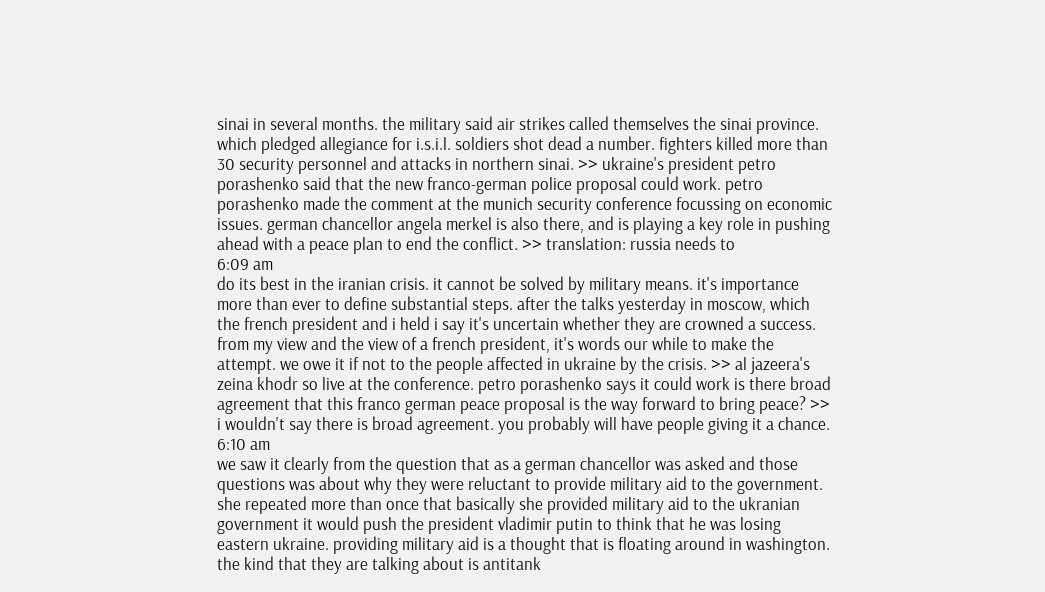sinai in several months. the military said air strikes called themselves the sinai province. which pledged allegiance for i.s.i.l. soldiers shot dead a number. fighters killed more than 30 security personnel and attacks in northern sinai. >> ukraine's president petro porashenko said that the new franco-german police proposal could work. petro porashenko made the comment at the munich security conference focussing on economic issues. german chancellor angela merkel is also there, and is playing a key role in pushing ahead with a peace plan to end the conflict. >> translation: russia needs to
6:09 am
do its best in the iranian crisis. it cannot be solved by military means. it's importance more than ever to define substantial steps. after the talks yesterday in moscow, which the french president and i held i say it's uncertain whether they are crowned a success. from my view and the view of a french president, it's words our while to make the attempt. we owe it if not to the people affected in ukraine by the crisis. >> al jazeera's zeina khodr so live at the conference. petro porashenko says it could work is there broad agreement that this franco german peace proposal is the way forward to bring peace? >> i wouldn't say there is broad agreement. you probably will have people giving it a chance.
6:10 am
we saw it clearly from the question that as a german chancellor was asked and those questions was about why they were reluctant to provide military aid to the government. she repeated more than once that basically she provided military aid to the ukranian government it would push the president vladimir putin to think that he was losing eastern ukraine. providing military aid is a thought that is floating around in washington. the kind that they are talking about is antitank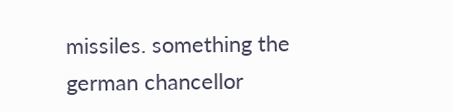missiles. something the german chancellor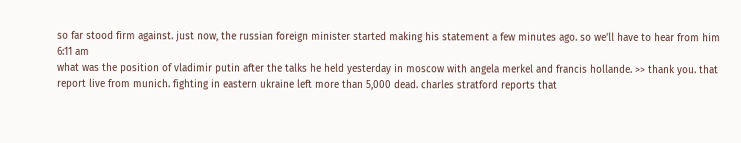so far stood firm against. just now, the russian foreign minister started making his statement a few minutes ago. so we'll have to hear from him
6:11 am
what was the position of vladimir putin after the talks he held yesterday in moscow with angela merkel and francis hollande. >> thank you. that report live from munich. fighting in eastern ukraine left more than 5,000 dead. charles stratford reports that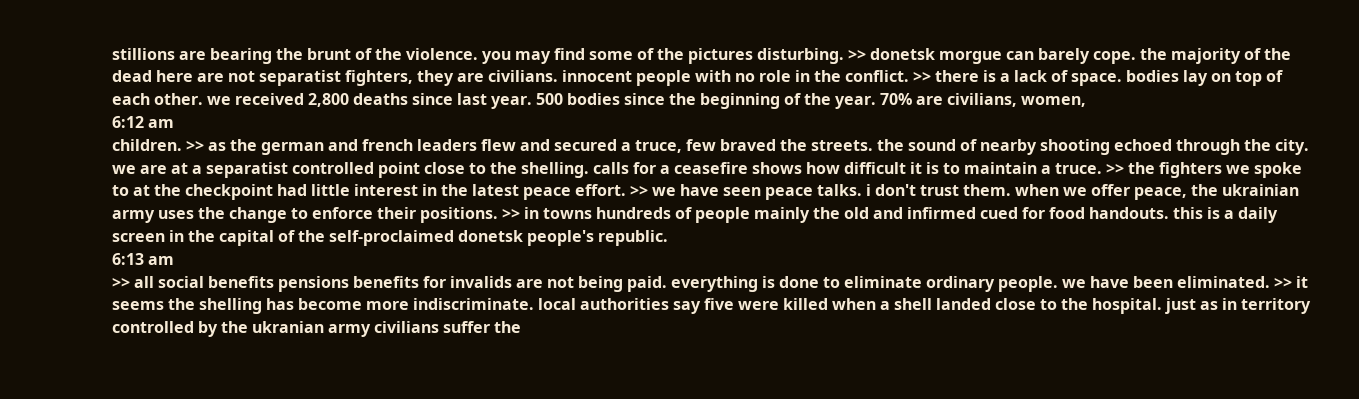stillions are bearing the brunt of the violence. you may find some of the pictures disturbing. >> donetsk morgue can barely cope. the majority of the dead here are not separatist fighters, they are civilians. innocent people with no role in the conflict. >> there is a lack of space. bodies lay on top of each other. we received 2,800 deaths since last year. 500 bodies since the beginning of the year. 70% are civilians, women,
6:12 am
children. >> as the german and french leaders flew and secured a truce, few braved the streets. the sound of nearby shooting echoed through the city. we are at a separatist controlled point close to the shelling. calls for a ceasefire shows how difficult it is to maintain a truce. >> the fighters we spoke to at the checkpoint had little interest in the latest peace effort. >> we have seen peace talks. i don't trust them. when we offer peace, the ukrainian army uses the change to enforce their positions. >> in towns hundreds of people mainly the old and infirmed cued for food handouts. this is a daily screen in the capital of the self-proclaimed donetsk people's republic.
6:13 am
>> all social benefits pensions benefits for invalids are not being paid. everything is done to eliminate ordinary people. we have been eliminated. >> it seems the shelling has become more indiscriminate. local authorities say five were killed when a shell landed close to the hospital. just as in territory controlled by the ukranian army civilians suffer the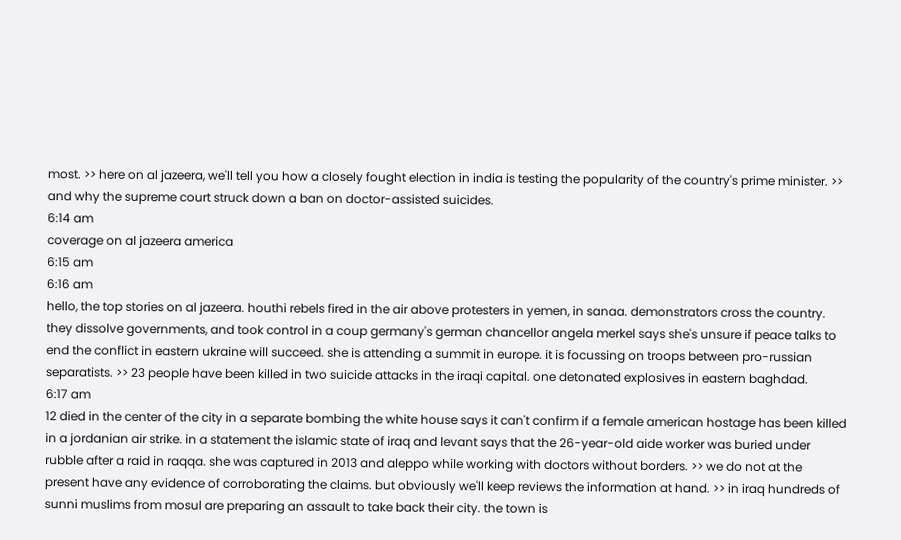most. >> here on al jazeera, we'll tell you how a closely fought election in india is testing the popularity of the country's prime minister. >> and why the supreme court struck down a ban on doctor-assisted suicides.
6:14 am
coverage on al jazeera america
6:15 am
6:16 am
hello, the top stories on al jazeera. houthi rebels fired in the air above protesters in yemen, in sanaa. demonstrators cross the country. they dissolve governments, and took control in a coup germany's german chancellor angela merkel says she's unsure if peace talks to end the conflict in eastern ukraine will succeed. she is attending a summit in europe. it is focussing on troops between pro-russian separatists. >> 23 people have been killed in two suicide attacks in the iraqi capital. one detonated explosives in eastern baghdad.
6:17 am
12 died in the center of the city in a separate bombing the white house says it can't confirm if a female american hostage has been killed in a jordanian air strike. in a statement the islamic state of iraq and levant says that the 26-year-old aide worker was buried under rubble after a raid in raqqa. she was captured in 2013 and aleppo while working with doctors without borders. >> we do not at the present have any evidence of corroborating the claims. but obviously we'll keep reviews the information at hand. >> in iraq hundreds of sunni muslims from mosul are preparing an assault to take back their city. the town is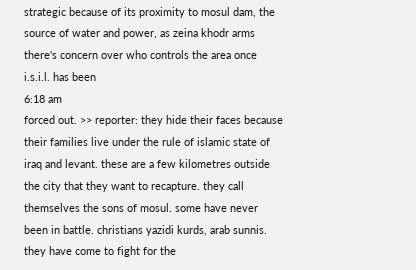strategic because of its proximity to mosul dam, the source of water and power, as zeina khodr arms there's concern over who controls the area once i.s.i.l. has been
6:18 am
forced out. >> reporter: they hide their faces because their families live under the rule of islamic state of iraq and levant. these are a few kilometres outside the city that they want to recapture. they call themselves the sons of mosul. some have never been in battle. christians yazidi kurds, arab sunnis. they have come to fight for the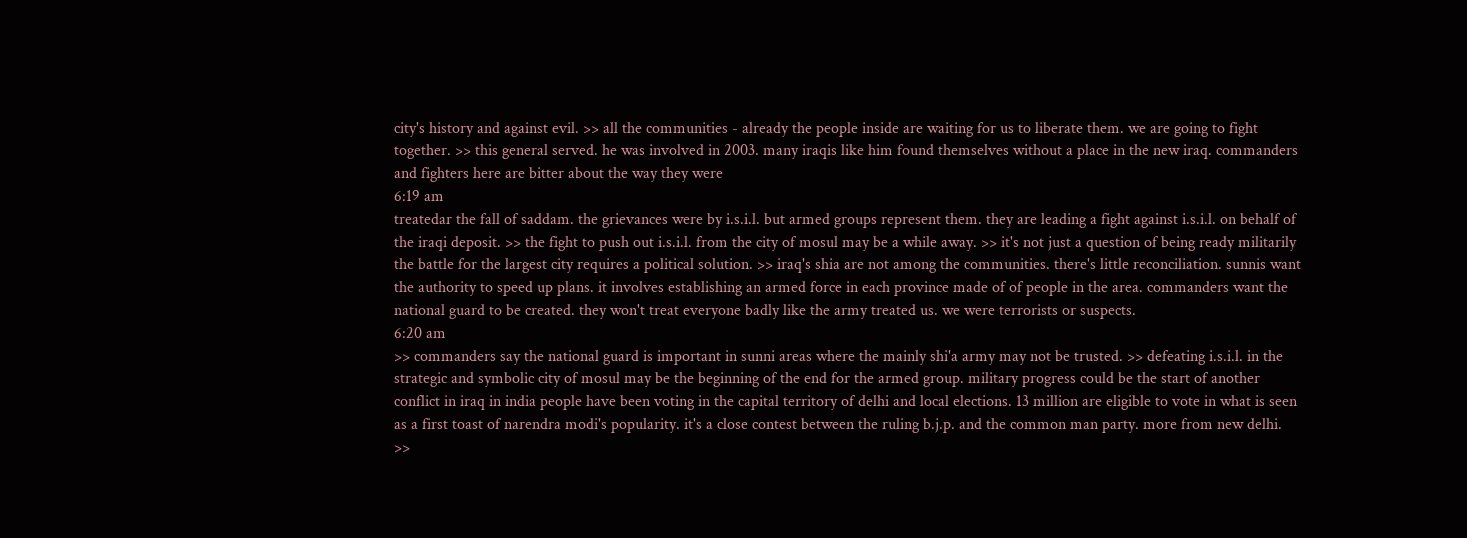city's history and against evil. >> all the communities - already the people inside are waiting for us to liberate them. we are going to fight together. >> this general served. he was involved in 2003. many iraqis like him found themselves without a place in the new iraq. commanders and fighters here are bitter about the way they were
6:19 am
treatedar the fall of saddam. the grievances were by i.s.i.l. but armed groups represent them. they are leading a fight against i.s.i.l. on behalf of the iraqi deposit. >> the fight to push out i.s.i.l. from the city of mosul may be a while away. >> it's not just a question of being ready militarily the battle for the largest city requires a political solution. >> iraq's shia are not among the communities. there's little reconciliation. sunnis want the authority to speed up plans. it involves establishing an armed force in each province made of of people in the area. commanders want the national guard to be created. they won't treat everyone badly like the army treated us. we were terrorists or suspects.
6:20 am
>> commanders say the national guard is important in sunni areas where the mainly shi'a army may not be trusted. >> defeating i.s.i.l. in the strategic and symbolic city of mosul may be the beginning of the end for the armed group. military progress could be the start of another conflict in iraq in india people have been voting in the capital territory of delhi and local elections. 13 million are eligible to vote in what is seen as a first toast of narendra modi's popularity. it's a close contest between the ruling b.j.p. and the common man party. more from new delhi. >>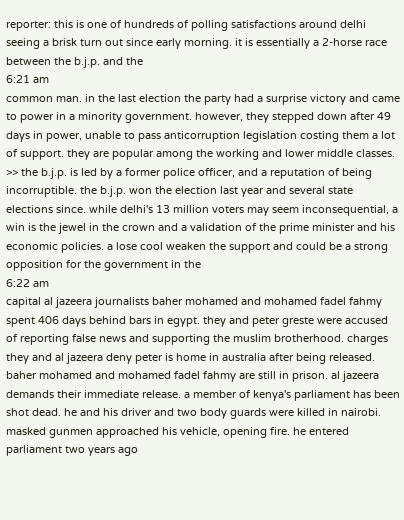reporter: this is one of hundreds of polling satisfactions around delhi seeing a brisk turn out since early morning. it is essentially a 2-horse race between the b.j.p. and the
6:21 am
common man. in the last election the party had a surprise victory and came to power in a minority government. however, they stepped down after 49 days in power, unable to pass anticorruption legislation costing them a lot of support. they are popular among the working and lower middle classes. >> the b.j.p. is led by a former police officer, and a reputation of being incorruptible. the b.j.p. won the election last year and several state elections since. while delhi's 13 million voters may seem inconsequential, a win is the jewel in the crown and a validation of the prime minister and his economic policies. a lose cool weaken the support and could be a strong opposition for the government in the
6:22 am
capital al jazeera journalists baher mohamed and mohamed fadel fahmy spent 406 days behind bars in egypt. they and peter greste were accused of reporting false news and supporting the muslim brotherhood. charges they and al jazeera deny peter is home in australia after being released. baher mohamed and mohamed fadel fahmy are still in prison. al jazeera demands their immediate release. a member of kenya's parliament has been shot dead. he and his driver and two body guards were killed in nairobi. masked gunmen approached his vehicle, opening fire. he entered parliament two years ago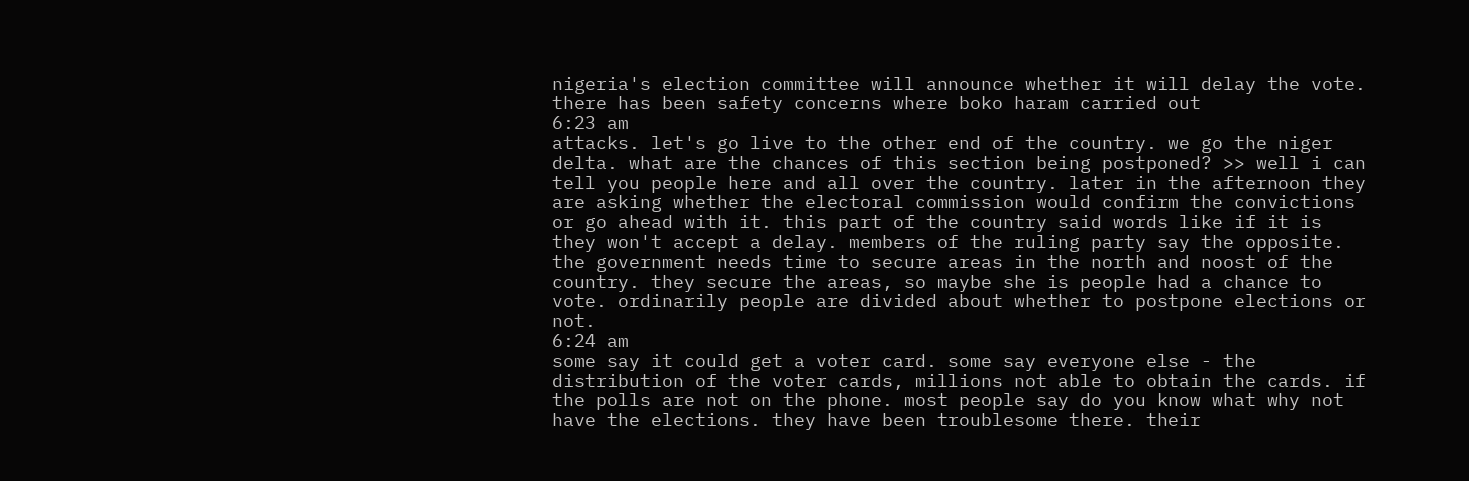nigeria's election committee will announce whether it will delay the vote. there has been safety concerns where boko haram carried out
6:23 am
attacks. let's go live to the other end of the country. we go the niger delta. what are the chances of this section being postponed? >> well i can tell you people here and all over the country. later in the afternoon they are asking whether the electoral commission would confirm the convictions or go ahead with it. this part of the country said words like if it is they won't accept a delay. members of the ruling party say the opposite. the government needs time to secure areas in the north and noost of the country. they secure the areas, so maybe she is people had a chance to vote. ordinarily people are divided about whether to postpone elections or not.
6:24 am
some say it could get a voter card. some say everyone else - the distribution of the voter cards, millions not able to obtain the cards. if the polls are not on the phone. most people say do you know what why not have the elections. they have been troublesome there. their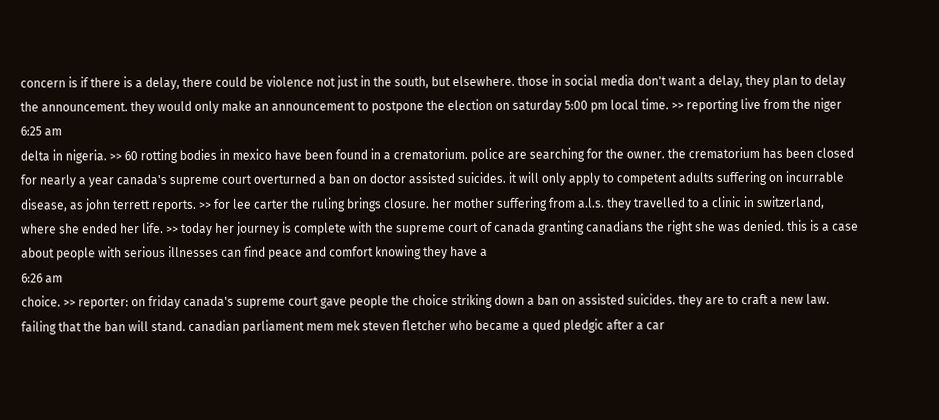concern is if there is a delay, there could be violence not just in the south, but elsewhere. those in social media don't want a delay, they plan to delay the announcement. they would only make an announcement to postpone the election on saturday 5:00 pm local time. >> reporting live from the niger
6:25 am
delta in nigeria. >> 60 rotting bodies in mexico have been found in a crematorium. police are searching for the owner. the crematorium has been closed for nearly a year canada's supreme court overturned a ban on doctor assisted suicides. it will only apply to competent adults suffering on incurrable disease, as john terrett reports. >> for lee carter the ruling brings closure. her mother suffering from a.l.s. they travelled to a clinic in switzerland, where she ended her life. >> today her journey is complete with the supreme court of canada granting canadians the right she was denied. this is a case about people with serious illnesses can find peace and comfort knowing they have a
6:26 am
choice. >> reporter: on friday canada's supreme court gave people the choice striking down a ban on assisted suicides. they are to craft a new law. failing that the ban will stand. canadian parliament mem mek steven fletcher who became a qued pledgic after a car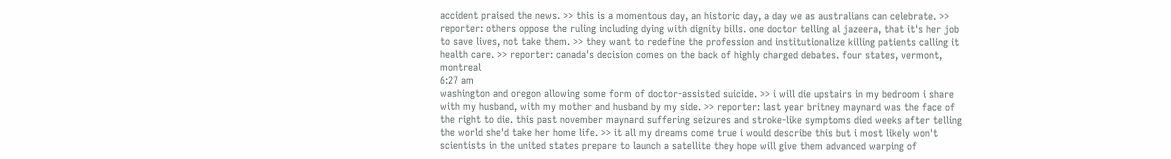accident praised the news. >> this is a momentous day, an historic day, a day we as australians can celebrate. >> reporter: others oppose the ruling including dying with dignity bills. one doctor telling al jazeera, that it's her job to save lives, not take them. >> they want to redefine the profession and institutionalize killing patients calling it health care. >> reporter: canada's decision comes on the back of highly charged debates. four states, vermont, montreal
6:27 am
washington and oregon allowing some form of doctor-assisted suicide. >> i will die upstairs in my bedroom i share with my husband, with my mother and husband by my side. >> reporter: last year britney maynard was the face of the right to die. this past november maynard suffering seizures and stroke-like symptoms died weeks after telling the world she'd take her home life. >> it all my dreams come true i would describe this but i most likely won't scientists in the united states prepare to launch a satellite they hope will give them advanced warping of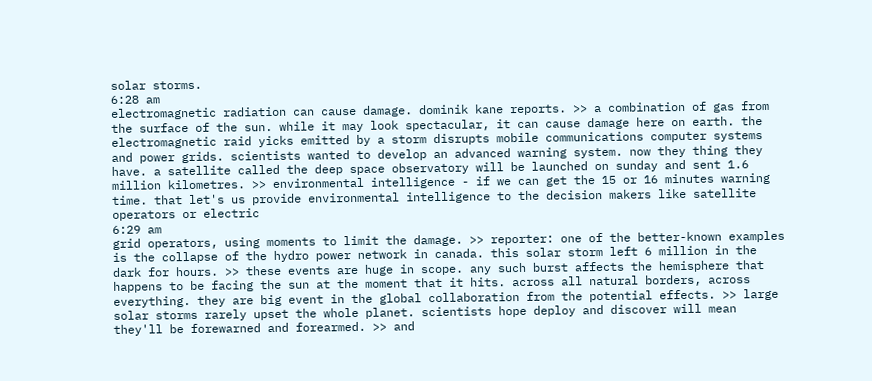solar storms.
6:28 am
electromagnetic radiation can cause damage. dominik kane reports. >> a combination of gas from the surface of the sun. while it may look spectacular, it can cause damage here on earth. the electromagnetic raid yicks emitted by a storm disrupts mobile communications computer systems and power grids. scientists wanted to develop an advanced warning system. now they thing they have. a satellite called the deep space observatory will be launched on sunday and sent 1.6 million kilometres. >> environmental intelligence - if we can get the 15 or 16 minutes warning time. that let's us provide environmental intelligence to the decision makers like satellite operators or electric
6:29 am
grid operators, using moments to limit the damage. >> reporter: one of the better-known examples is the collapse of the hydro power network in canada. this solar storm left 6 million in the dark for hours. >> these events are huge in scope. any such burst affects the hemisphere that happens to be facing the sun at the moment that it hits. across all natural borders, across everything. they are big event in the global collaboration from the potential effects. >> large solar storms rarely upset the whole planet. scientists hope deploy and discover will mean they'll be forewarned and forearmed. >> and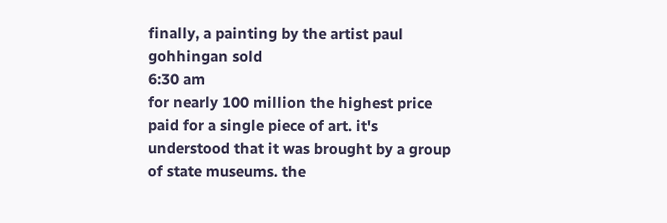finally, a painting by the artist paul gohhingan sold
6:30 am
for nearly 100 million the highest price paid for a single piece of art. it's understood that it was brought by a group of state museums. the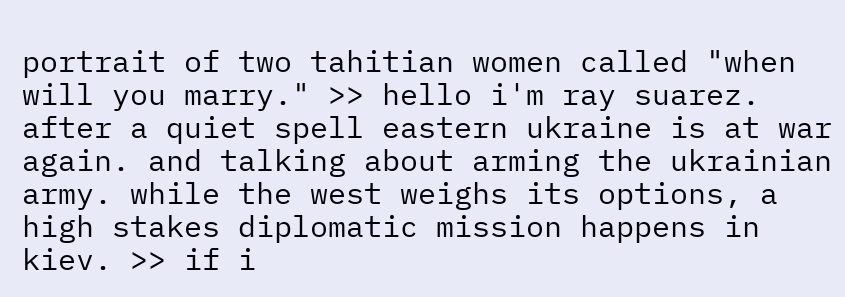portrait of two tahitian women called "when will you marry." >> hello i'm ray suarez. after a quiet spell eastern ukraine is at war again. and talking about arming the ukrainian army. while the west weighs its options, a high stakes diplomatic mission happens in kiev. >> if i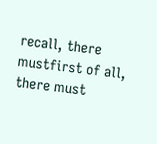recall, there mustfirst of all, there must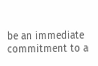be an immediate commitment to a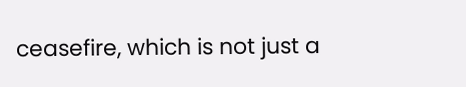ceasefire, which is not just a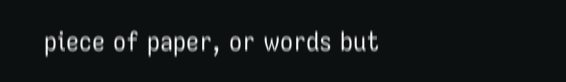piece of paper, or words but